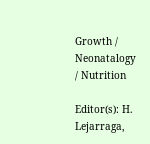Growth / Neonatalogy / Nutrition

Editor(s): H. Lejarraga,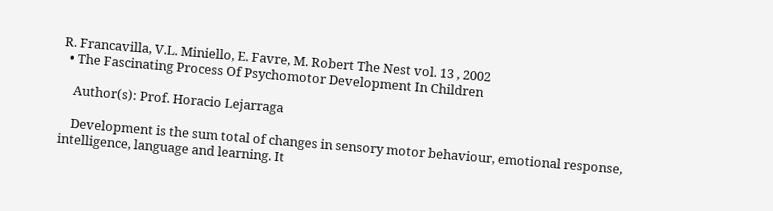R. Francavilla, V.L. Miniello, E. Favre, M. Robert The Nest vol. 13 , 2002
  • The Fascinating Process Of Psychomotor Development In Children

    Author(s): Prof. Horacio Lejarraga

    Development is the sum total of changes in sensory motor behaviour, emotional response, intelligence, language and learning. It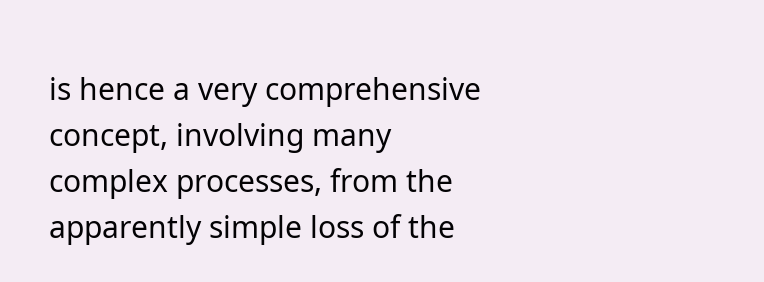is hence a very comprehensive concept, involving many complex processes, from the apparently simple loss of the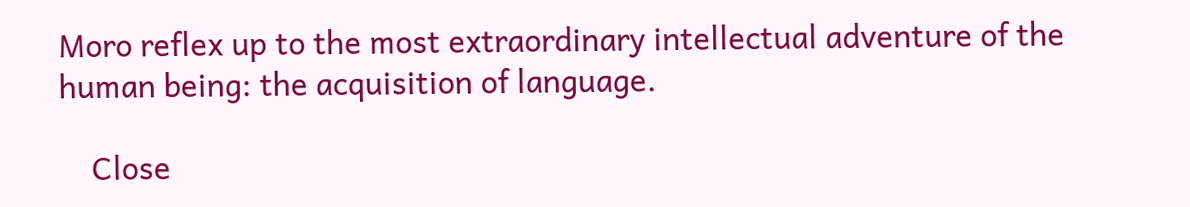Moro reflex up to the most extraordinary intellectual adventure of the human being: the acquisition of language.

    Close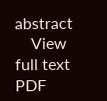abstract
    View full text PDF